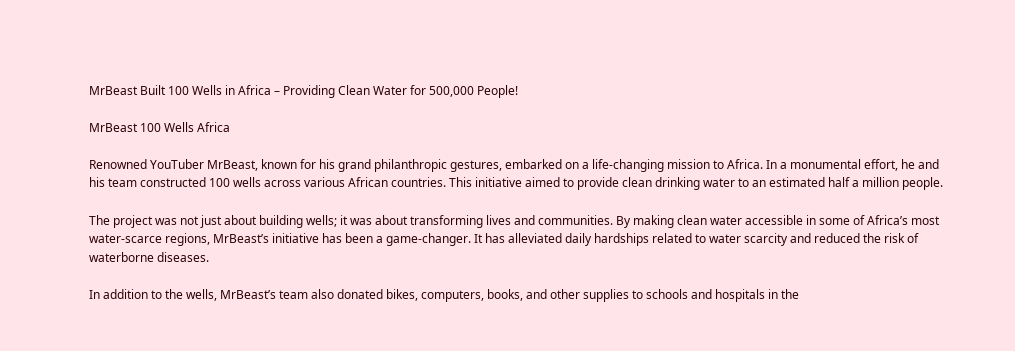MrBeast Built 100 Wells in Africa – Providing Clean Water for 500,000 People!

MrBeast 100 Wells Africa

Renowned YouTuber MrBeast, known for his grand philanthropic gestures, embarked on a life-changing mission to Africa. In a monumental effort, he and his team constructed 100 wells across various African countries. This initiative aimed to provide clean drinking water to an estimated half a million people.

The project was not just about building wells; it was about transforming lives and communities. By making clean water accessible in some of Africa’s most water-scarce regions, MrBeast’s initiative has been a game-changer. It has alleviated daily hardships related to water scarcity and reduced the risk of waterborne diseases.

In addition to the wells, MrBeast’s team also donated bikes, computers, books, and other supplies to schools and hospitals in the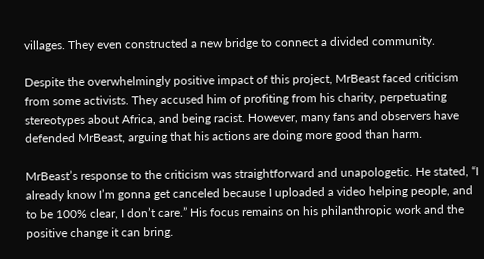villages. They even constructed a new bridge to connect a divided community.

Despite the overwhelmingly positive impact of this project, MrBeast faced criticism from some activists. They accused him of profiting from his charity, perpetuating stereotypes about Africa, and being racist. However, many fans and observers have defended MrBeast, arguing that his actions are doing more good than harm.

MrBeast’s response to the criticism was straightforward and unapologetic. He stated, “I already know I’m gonna get canceled because I uploaded a video helping people, and to be 100% clear, I don’t care.” His focus remains on his philanthropic work and the positive change it can bring.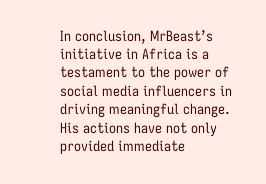In conclusion, MrBeast’s initiative in Africa is a testament to the power of social media influencers in driving meaningful change. His actions have not only provided immediate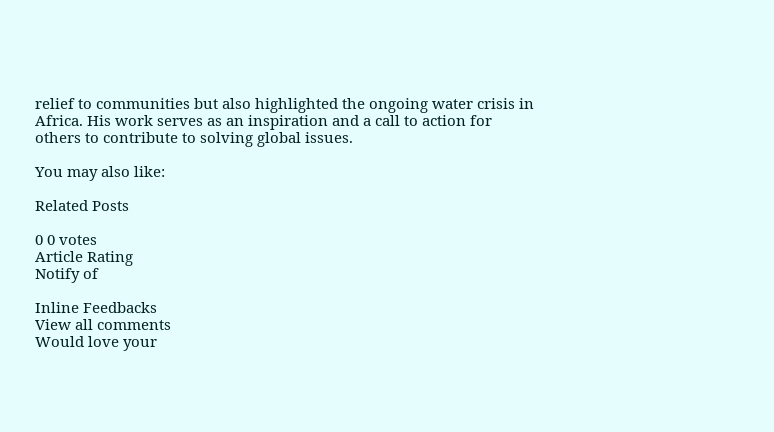relief to communities but also highlighted the ongoing water crisis in Africa. His work serves as an inspiration and a call to action for others to contribute to solving global issues.

You may also like:

Related Posts

0 0 votes
Article Rating
Notify of

Inline Feedbacks
View all comments
Would love your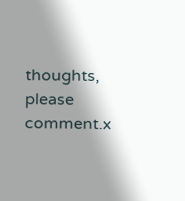thoughts, please comment.x